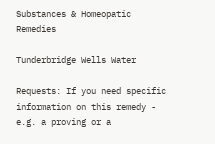Substances & Homeopatic Remedies

Tunderbridge Wells Water

Requests: If you need specific information on this remedy - e.g. a proving or a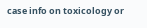case info on toxicology or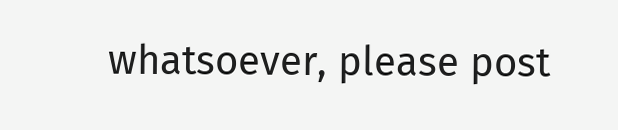whatsoever, please post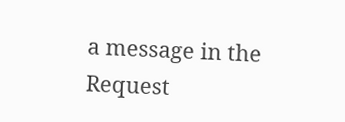a message in the Request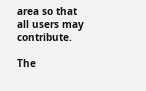area so that all users may contribute.

The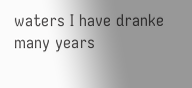waters I have dranke many years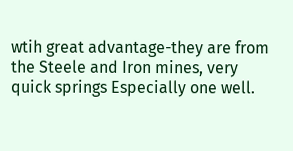wtih great advantage-they are from the Steele and Iron mines, very quick springs Especially one well.